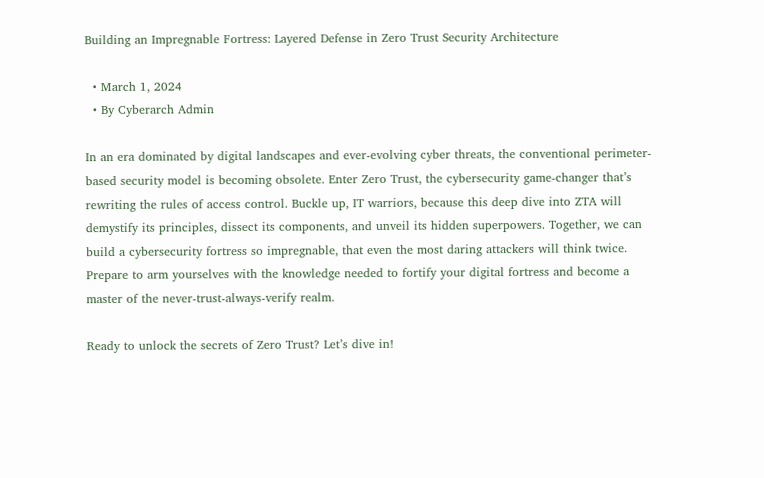Building an Impregnable Fortress: Layered Defense in Zero Trust Security Architecture

  • March 1, 2024
  • By Cyberarch Admin

In an era dominated by digital landscapes and ever-evolving cyber threats, the conventional perimeter-based security model is becoming obsolete. Enter Zero Trust, the cybersecurity game-changer that’s rewriting the rules of access control. Buckle up, IT warriors, because this deep dive into ZTA will demystify its principles, dissect its components, and unveil its hidden superpowers. Together, we can build a cybersecurity fortress so impregnable, that even the most daring attackers will think twice. Prepare to arm yourselves with the knowledge needed to fortify your digital fortress and become a master of the never-trust-always-verify realm.

Ready to unlock the secrets of Zero Trust? Let’s dive in!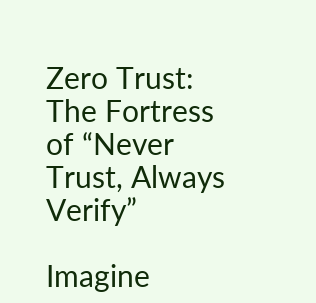Zero Trust: The Fortress of “Never Trust, Always Verify”

Imagine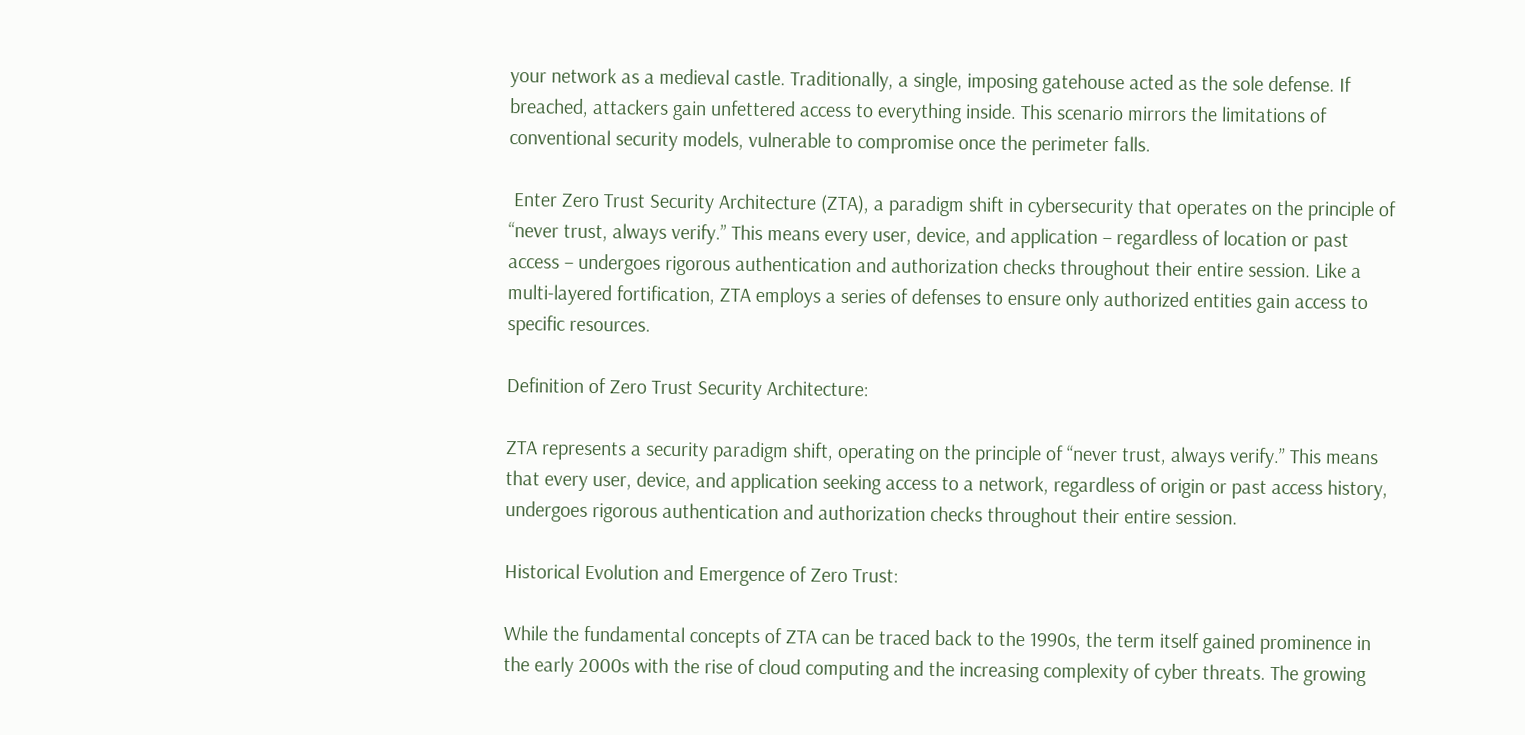your network as a medieval castle. Traditionally, a single, imposing gatehouse acted as the sole defense. If breached, attackers gain unfettered access to everything inside. This scenario mirrors the limitations of conventional security models, vulnerable to compromise once the perimeter falls.

 Enter Zero Trust Security Architecture (ZTA), a paradigm shift in cybersecurity that operates on the principle of “never trust, always verify.” This means every user, device, and application – regardless of location or past access – undergoes rigorous authentication and authorization checks throughout their entire session. Like a multi-layered fortification, ZTA employs a series of defenses to ensure only authorized entities gain access to specific resources.

Definition of Zero Trust Security Architecture:

ZTA represents a security paradigm shift, operating on the principle of “never trust, always verify.” This means that every user, device, and application seeking access to a network, regardless of origin or past access history, undergoes rigorous authentication and authorization checks throughout their entire session.

Historical Evolution and Emergence of Zero Trust:

While the fundamental concepts of ZTA can be traced back to the 1990s, the term itself gained prominence in the early 2000s with the rise of cloud computing and the increasing complexity of cyber threats. The growing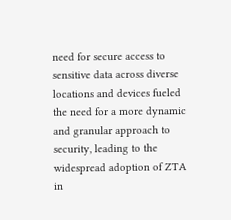need for secure access to sensitive data across diverse locations and devices fueled the need for a more dynamic and granular approach to security, leading to the widespread adoption of ZTA in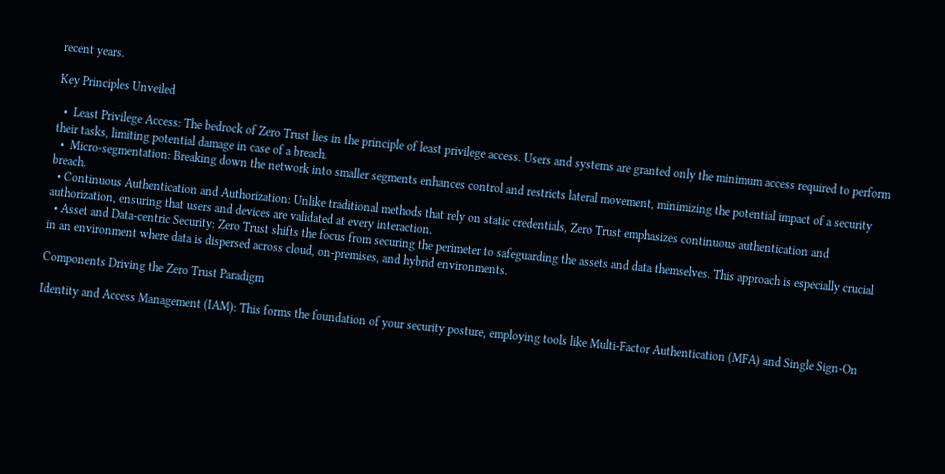recent years.

Key Principles Unveiled

  •  Least Privilege Access: The bedrock of Zero Trust lies in the principle of least privilege access. Users and systems are granted only the minimum access required to perform their tasks, limiting potential damage in case of a breach.
  •  Micro-segmentation: Breaking down the network into smaller segments enhances control and restricts lateral movement, minimizing the potential impact of a security breach.
  • Continuous Authentication and Authorization: Unlike traditional methods that rely on static credentials, Zero Trust emphasizes continuous authentication and authorization, ensuring that users and devices are validated at every interaction.
  • Asset and Data-centric Security: Zero Trust shifts the focus from securing the perimeter to safeguarding the assets and data themselves. This approach is especially crucial in an environment where data is dispersed across cloud, on-premises, and hybrid environments.

Components Driving the Zero Trust Paradigm

Identity and Access Management (IAM): This forms the foundation of your security posture, employing tools like Multi-Factor Authentication (MFA) and Single Sign-On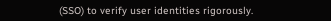(SSO) to verify user identities rigorously.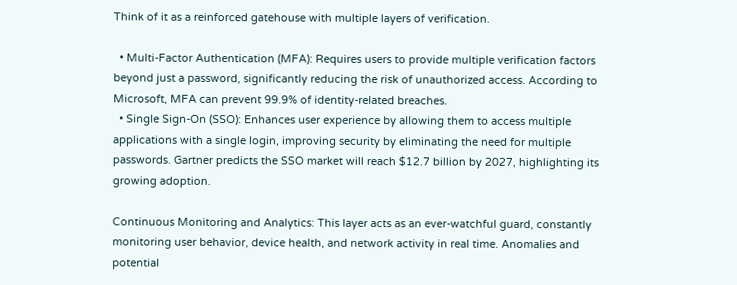Think of it as a reinforced gatehouse with multiple layers of verification.

  • Multi-Factor Authentication (MFA): Requires users to provide multiple verification factors beyond just a password, significantly reducing the risk of unauthorized access. According to Microsoft, MFA can prevent 99.9% of identity-related breaches.
  • Single Sign-On (SSO): Enhances user experience by allowing them to access multiple applications with a single login, improving security by eliminating the need for multiple passwords. Gartner predicts the SSO market will reach $12.7 billion by 2027, highlighting its growing adoption.

Continuous Monitoring and Analytics: This layer acts as an ever-watchful guard, constantly monitoring user behavior, device health, and network activity in real time. Anomalies and potential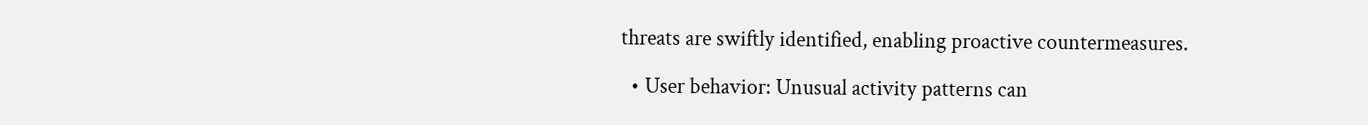threats are swiftly identified, enabling proactive countermeasures.

  • User behavior: Unusual activity patterns can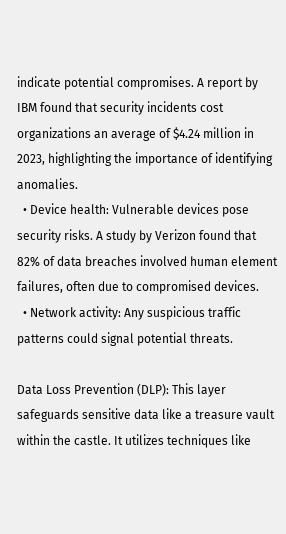indicate potential compromises. A report by IBM found that security incidents cost organizations an average of $4.24 million in 2023, highlighting the importance of identifying anomalies.
  • Device health: Vulnerable devices pose security risks. A study by Verizon found that 82% of data breaches involved human element failures, often due to compromised devices.
  • Network activity: Any suspicious traffic patterns could signal potential threats.

Data Loss Prevention (DLP): This layer safeguards sensitive data like a treasure vault within the castle. It utilizes techniques like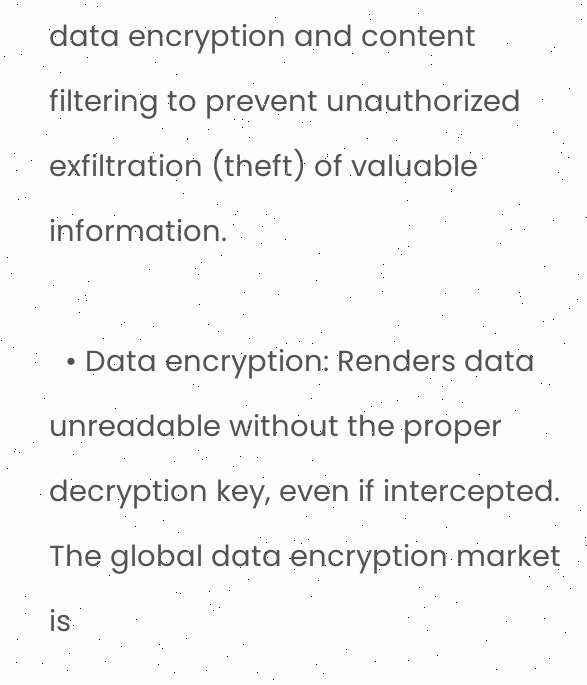data encryption and content filtering to prevent unauthorized exfiltration (theft) of valuable information.

  • Data encryption: Renders data unreadable without the proper decryption key, even if intercepted. The global data encryption market is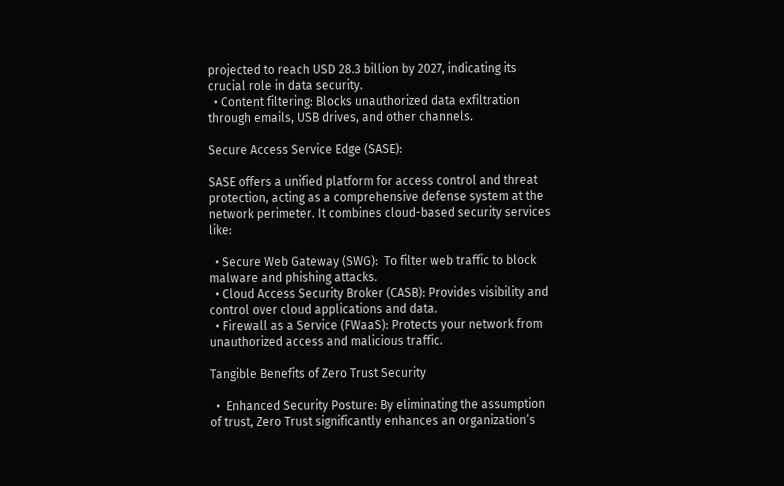projected to reach USD 28.3 billion by 2027, indicating its crucial role in data security.
  • Content filtering: Blocks unauthorized data exfiltration through emails, USB drives, and other channels.

Secure Access Service Edge (SASE):

SASE offers a unified platform for access control and threat protection, acting as a comprehensive defense system at the network perimeter. It combines cloud-based security services like:

  • Secure Web Gateway (SWG):  To filter web traffic to block malware and phishing attacks.
  • Cloud Access Security Broker (CASB): Provides visibility and control over cloud applications and data.
  • Firewall as a Service (FWaaS): Protects your network from unauthorized access and malicious traffic.

Tangible Benefits of Zero Trust Security

  •  Enhanced Security Posture: By eliminating the assumption of trust, Zero Trust significantly enhances an organization’s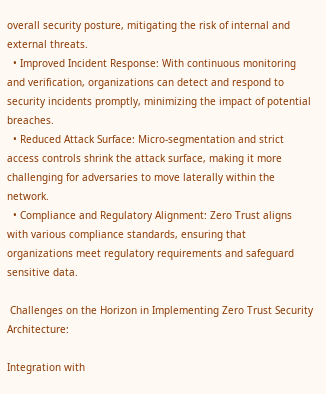overall security posture, mitigating the risk of internal and external threats.
  • Improved Incident Response: With continuous monitoring and verification, organizations can detect and respond to security incidents promptly, minimizing the impact of potential breaches.
  • Reduced Attack Surface: Micro-segmentation and strict access controls shrink the attack surface, making it more challenging for adversaries to move laterally within the network.
  • Compliance and Regulatory Alignment: Zero Trust aligns with various compliance standards, ensuring that organizations meet regulatory requirements and safeguard sensitive data.

 Challenges on the Horizon in Implementing Zero Trust Security Architecture:

Integration with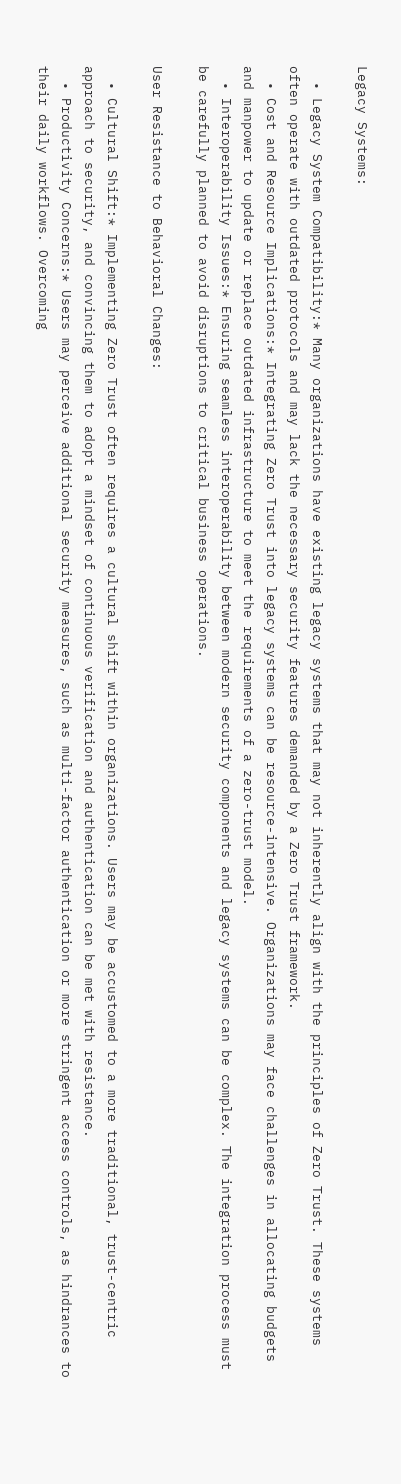Legacy Systems:

  • Legacy System Compatibility:* Many organizations have existing legacy systems that may not inherently align with the principles of Zero Trust. These systems often operate with outdated protocols and may lack the necessary security features demanded by a Zero Trust framework.
  • Cost and Resource Implications:* Integrating Zero Trust into legacy systems can be resource-intensive. Organizations may face challenges in allocating budgets and manpower to update or replace outdated infrastructure to meet the requirements of a zero-trust model.
  • Interoperability Issues:* Ensuring seamless interoperability between modern security components and legacy systems can be complex. The integration process must be carefully planned to avoid disruptions to critical business operations.

User Resistance to Behavioral Changes:

  • Cultural Shift:* Implementing Zero Trust often requires a cultural shift within organizations. Users may be accustomed to a more traditional, trust-centric approach to security, and convincing them to adopt a mindset of continuous verification and authentication can be met with resistance.
  • Productivity Concerns:* Users may perceive additional security measures, such as multi-factor authentication or more stringent access controls, as hindrances to their daily workflows. Overcoming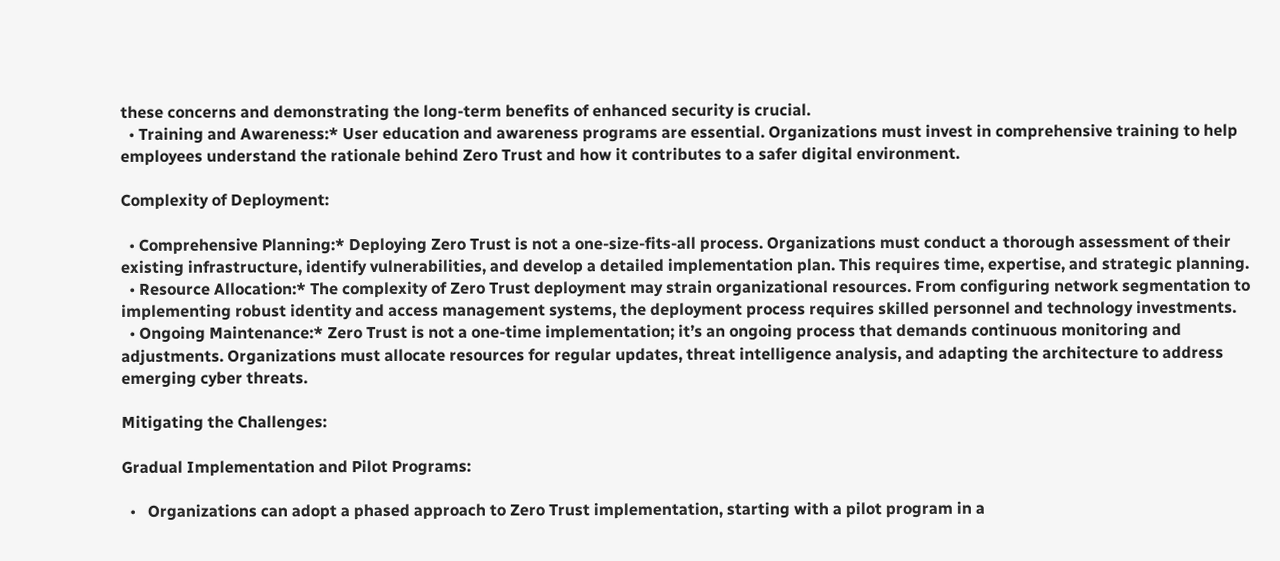these concerns and demonstrating the long-term benefits of enhanced security is crucial.
  • Training and Awareness:* User education and awareness programs are essential. Organizations must invest in comprehensive training to help employees understand the rationale behind Zero Trust and how it contributes to a safer digital environment.

Complexity of Deployment:

  • Comprehensive Planning:* Deploying Zero Trust is not a one-size-fits-all process. Organizations must conduct a thorough assessment of their existing infrastructure, identify vulnerabilities, and develop a detailed implementation plan. This requires time, expertise, and strategic planning.
  • Resource Allocation:* The complexity of Zero Trust deployment may strain organizational resources. From configuring network segmentation to implementing robust identity and access management systems, the deployment process requires skilled personnel and technology investments.
  • Ongoing Maintenance:* Zero Trust is not a one-time implementation; it’s an ongoing process that demands continuous monitoring and adjustments. Organizations must allocate resources for regular updates, threat intelligence analysis, and adapting the architecture to address emerging cyber threats.

Mitigating the Challenges:

Gradual Implementation and Pilot Programs:

  •   Organizations can adopt a phased approach to Zero Trust implementation, starting with a pilot program in a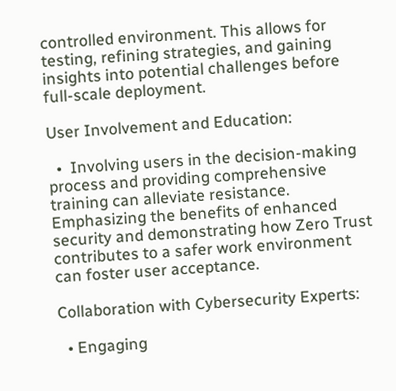controlled environment. This allows for testing, refining strategies, and gaining insights into potential challenges before full-scale deployment.

User Involvement and Education:

  •  Involving users in the decision-making process and providing comprehensive training can alleviate resistance. Emphasizing the benefits of enhanced security and demonstrating how Zero Trust contributes to a safer work environment can foster user acceptance.

Collaboration with Cybersecurity Experts:

  • Engaging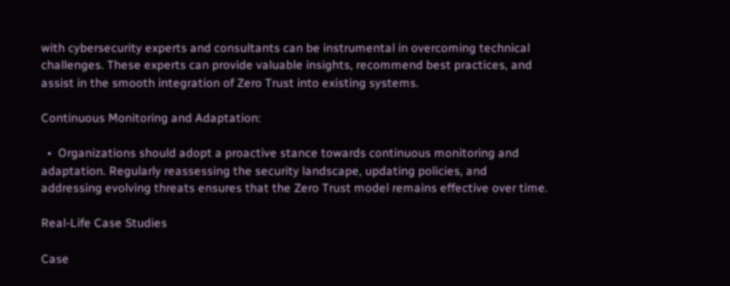with cybersecurity experts and consultants can be instrumental in overcoming technical challenges. These experts can provide valuable insights, recommend best practices, and assist in the smooth integration of Zero Trust into existing systems.

Continuous Monitoring and Adaptation:

  •  Organizations should adopt a proactive stance towards continuous monitoring and adaptation. Regularly reassessing the security landscape, updating policies, and addressing evolving threats ensures that the Zero Trust model remains effective over time.

Real-Life Case Studies

Case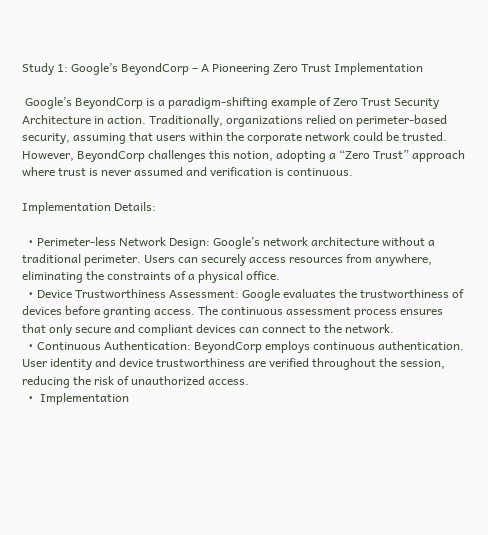Study 1: Google’s BeyondCorp – A Pioneering Zero Trust Implementation

 Google’s BeyondCorp is a paradigm-shifting example of Zero Trust Security Architecture in action. Traditionally, organizations relied on perimeter-based security, assuming that users within the corporate network could be trusted. However, BeyondCorp challenges this notion, adopting a “Zero Trust” approach where trust is never assumed and verification is continuous.

Implementation Details:

  • Perimeter-less Network Design: Google’s network architecture without a traditional perimeter. Users can securely access resources from anywhere, eliminating the constraints of a physical office.
  • Device Trustworthiness Assessment: Google evaluates the trustworthiness of devices before granting access. The continuous assessment process ensures that only secure and compliant devices can connect to the network.
  • Continuous Authentication: BeyondCorp employs continuous authentication. User identity and device trustworthiness are verified throughout the session, reducing the risk of unauthorized access.
  •  Implementation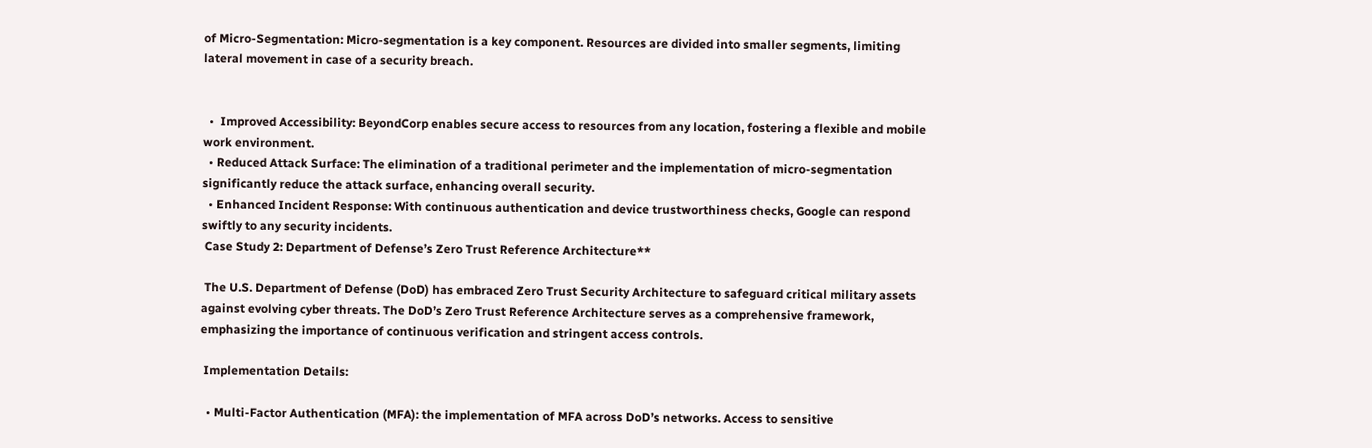of Micro-Segmentation: Micro-segmentation is a key component. Resources are divided into smaller segments, limiting lateral movement in case of a security breach.


  •  Improved Accessibility: BeyondCorp enables secure access to resources from any location, fostering a flexible and mobile work environment.
  • Reduced Attack Surface: The elimination of a traditional perimeter and the implementation of micro-segmentation significantly reduce the attack surface, enhancing overall security.
  • Enhanced Incident Response: With continuous authentication and device trustworthiness checks, Google can respond swiftly to any security incidents.
 Case Study 2: Department of Defense’s Zero Trust Reference Architecture**

 The U.S. Department of Defense (DoD) has embraced Zero Trust Security Architecture to safeguard critical military assets against evolving cyber threats. The DoD’s Zero Trust Reference Architecture serves as a comprehensive framework, emphasizing the importance of continuous verification and stringent access controls.

 Implementation Details:

  • Multi-Factor Authentication (MFA): the implementation of MFA across DoD’s networks. Access to sensitive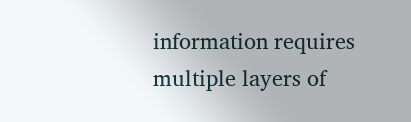information requires multiple layers of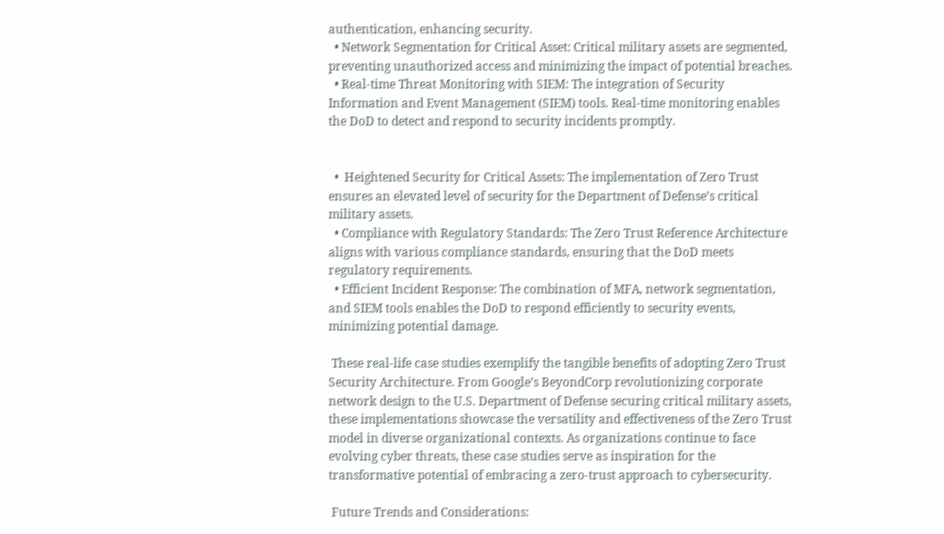authentication, enhancing security.
  • Network Segmentation for Critical Asset: Critical military assets are segmented, preventing unauthorized access and minimizing the impact of potential breaches.
  • Real-time Threat Monitoring with SIEM: The integration of Security Information and Event Management (SIEM) tools. Real-time monitoring enables the DoD to detect and respond to security incidents promptly.


  •  Heightened Security for Critical Assets: The implementation of Zero Trust ensures an elevated level of security for the Department of Defense’s critical military assets.
  • Compliance with Regulatory Standards: The Zero Trust Reference Architecture aligns with various compliance standards, ensuring that the DoD meets regulatory requirements.
  • Efficient Incident Response: The combination of MFA, network segmentation, and SIEM tools enables the DoD to respond efficiently to security events, minimizing potential damage.

 These real-life case studies exemplify the tangible benefits of adopting Zero Trust Security Architecture. From Google’s BeyondCorp revolutionizing corporate network design to the U.S. Department of Defense securing critical military assets, these implementations showcase the versatility and effectiveness of the Zero Trust model in diverse organizational contexts. As organizations continue to face evolving cyber threats, these case studies serve as inspiration for the transformative potential of embracing a zero-trust approach to cybersecurity.

 Future Trends and Considerations: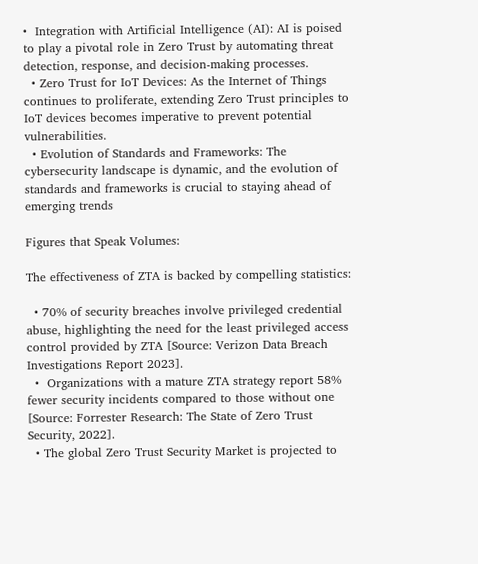•  Integration with Artificial Intelligence (AI): AI is poised to play a pivotal role in Zero Trust by automating threat detection, response, and decision-making processes.
  • Zero Trust for IoT Devices: As the Internet of Things continues to proliferate, extending Zero Trust principles to IoT devices becomes imperative to prevent potential vulnerabilities.
  • Evolution of Standards and Frameworks: The cybersecurity landscape is dynamic, and the evolution of standards and frameworks is crucial to staying ahead of emerging trends

Figures that Speak Volumes:

The effectiveness of ZTA is backed by compelling statistics:

  • 70% of security breaches involve privileged credential abuse, highlighting the need for the least privileged access control provided by ZTA [Source: Verizon Data Breach Investigations Report 2023].
  •  Organizations with a mature ZTA strategy report 58% fewer security incidents compared to those without one [Source: Forrester Research: The State of Zero Trust Security, 2022].
  • The global Zero Trust Security Market is projected to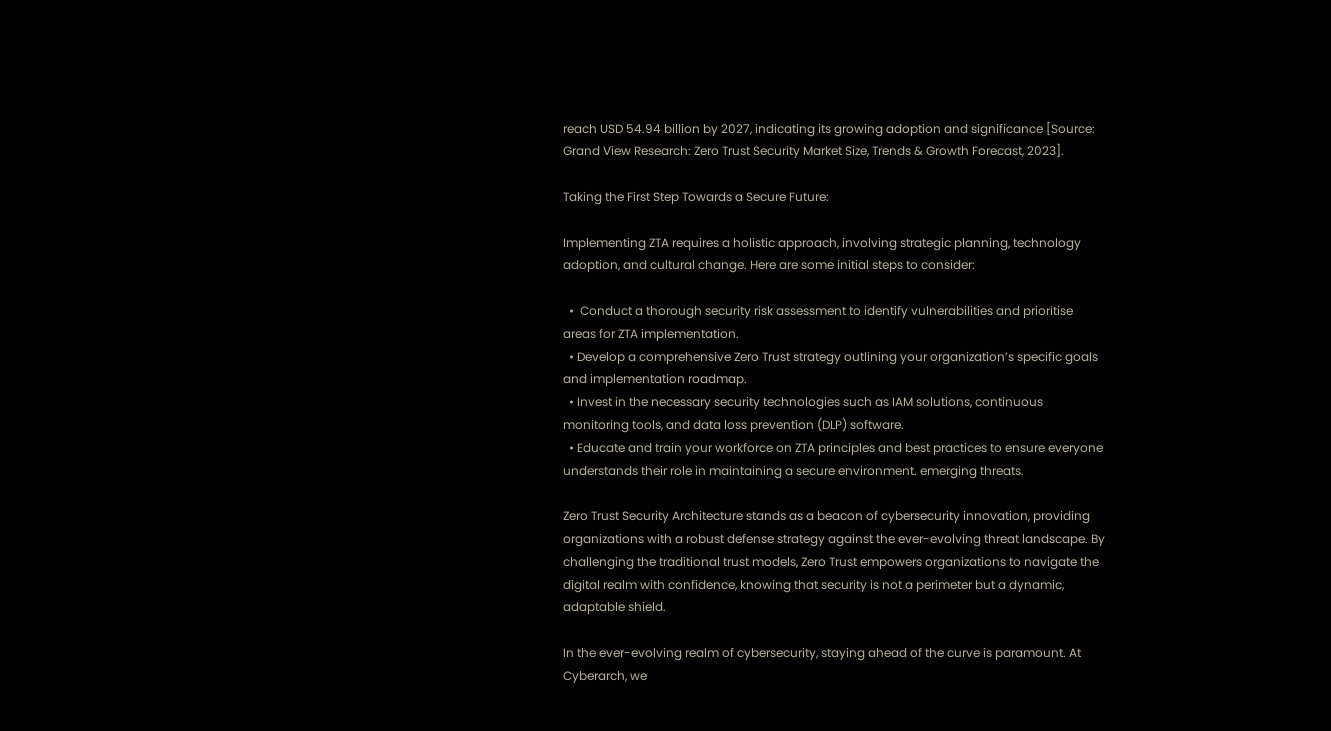reach USD 54.94 billion by 2027, indicating its growing adoption and significance [Source: Grand View Research: Zero Trust Security Market Size, Trends & Growth Forecast, 2023].

Taking the First Step Towards a Secure Future:

Implementing ZTA requires a holistic approach, involving strategic planning, technology adoption, and cultural change. Here are some initial steps to consider:

  •  Conduct a thorough security risk assessment to identify vulnerabilities and prioritise areas for ZTA implementation.
  • Develop a comprehensive Zero Trust strategy outlining your organization’s specific goals and implementation roadmap.
  • Invest in the necessary security technologies such as IAM solutions, continuous monitoring tools, and data loss prevention (DLP) software.
  • Educate and train your workforce on ZTA principles and best practices to ensure everyone understands their role in maintaining a secure environment. emerging threats.

Zero Trust Security Architecture stands as a beacon of cybersecurity innovation, providing organizations with a robust defense strategy against the ever-evolving threat landscape. By challenging the traditional trust models, Zero Trust empowers organizations to navigate the digital realm with confidence, knowing that security is not a perimeter but a dynamic, adaptable shield.

In the ever-evolving realm of cybersecurity, staying ahead of the curve is paramount. At Cyberarch, we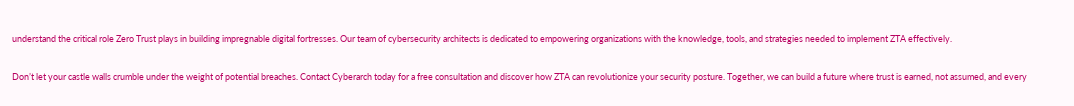understand the critical role Zero Trust plays in building impregnable digital fortresses. Our team of cybersecurity architects is dedicated to empowering organizations with the knowledge, tools, and strategies needed to implement ZTA effectively.

Don’t let your castle walls crumble under the weight of potential breaches. Contact Cyberarch today for a free consultation and discover how ZTA can revolutionize your security posture. Together, we can build a future where trust is earned, not assumed, and every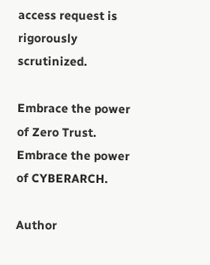access request is rigorously scrutinized.

Embrace the power of Zero Trust. Embrace the power of CYBERARCH.

Author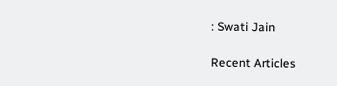: Swati Jain

Recent Articles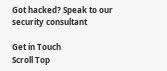Got hacked? Speak to our security consultant

Get in Touch
Scroll Top